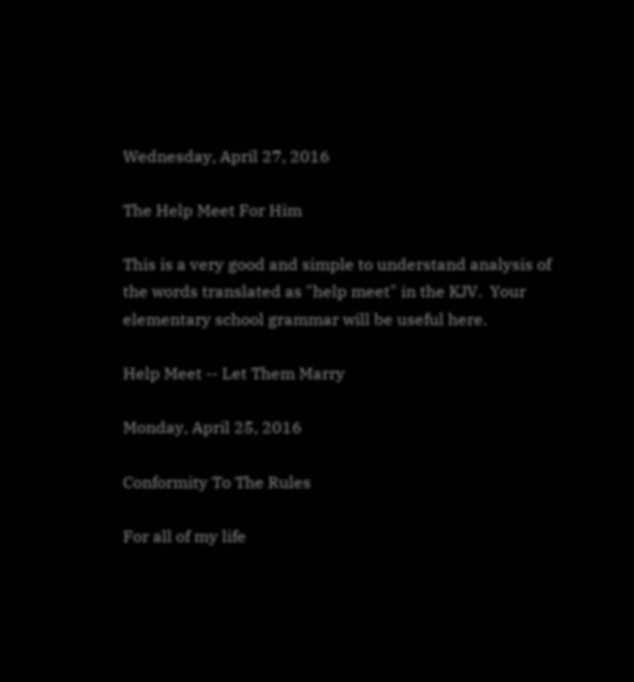Wednesday, April 27, 2016

The Help Meet For Him

This is a very good and simple to understand analysis of the words translated as "help meet" in the KJV.  Your elementary school grammar will be useful here.

Help Meet -- Let Them Marry

Monday, April 25, 2016

Conformity To The Rules

For all of my life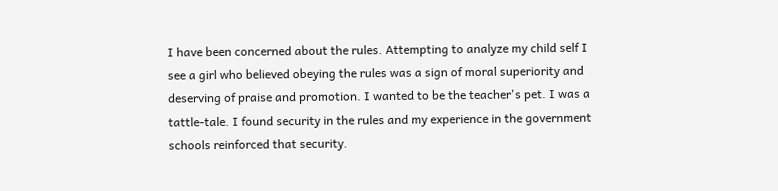I have been concerned about the rules. Attempting to analyze my child self I see a girl who believed obeying the rules was a sign of moral superiority and deserving of praise and promotion. I wanted to be the teacher's pet. I was a tattle-tale. I found security in the rules and my experience in the government schools reinforced that security.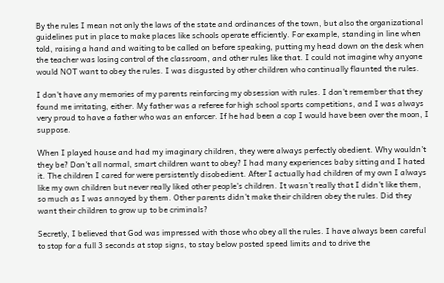By the rules I mean not only the laws of the state and ordinances of the town, but also the organizational guidelines put in place to make places like schools operate efficiently. For example, standing in line when told, raising a hand and waiting to be called on before speaking, putting my head down on the desk when the teacher was losing control of the classroom, and other rules like that. I could not imagine why anyone would NOT want to obey the rules. I was disgusted by other children who continually flaunted the rules.

I don't have any memories of my parents reinforcing my obsession with rules. I don't remember that they found me irritating, either. My father was a referee for high school sports competitions, and I was always very proud to have a father who was an enforcer. If he had been a cop I would have been over the moon, I suppose.

When I played house and had my imaginary children, they were always perfectly obedient. Why wouldn't they be? Don't all normal, smart children want to obey? I had many experiences baby sitting and I hated it. The children I cared for were persistently disobedient. After I actually had children of my own I always like my own children but never really liked other people's children. It wasn't really that I didn't like them, so much as I was annoyed by them. Other parents didn't make their children obey the rules. Did they want their children to grow up to be criminals?

Secretly, I believed that God was impressed with those who obey all the rules. I have always been careful to stop for a full 3 seconds at stop signs, to stay below posted speed limits and to drive the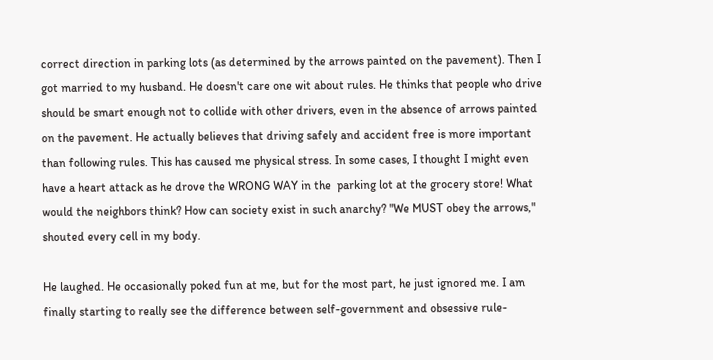correct direction in parking lots (as determined by the arrows painted on the pavement). Then I got married to my husband. He doesn't care one wit about rules. He thinks that people who drive should be smart enough not to collide with other drivers, even in the absence of arrows painted on the pavement. He actually believes that driving safely and accident free is more important than following rules. This has caused me physical stress. In some cases, I thought I might even have a heart attack as he drove the WRONG WAY in the  parking lot at the grocery store! What would the neighbors think? How can society exist in such anarchy? "We MUST obey the arrows," shouted every cell in my body.

He laughed. He occasionally poked fun at me, but for the most part, he just ignored me. I am finally starting to really see the difference between self-government and obsessive rule-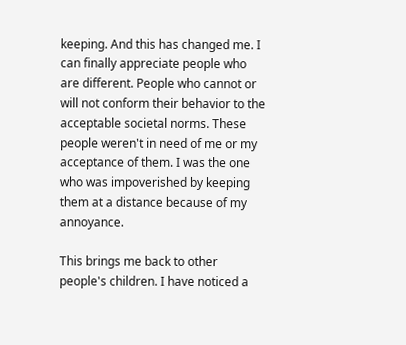keeping. And this has changed me. I can finally appreciate people who are different. People who cannot or will not conform their behavior to the acceptable societal norms. These people weren't in need of me or my acceptance of them. I was the one who was impoverished by keeping them at a distance because of my annoyance.

This brings me back to other people's children. I have noticed a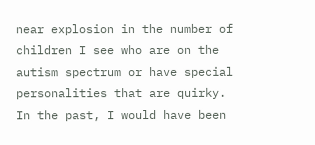near explosion in the number of children I see who are on the autism spectrum or have special personalities that are quirky. In the past, I would have been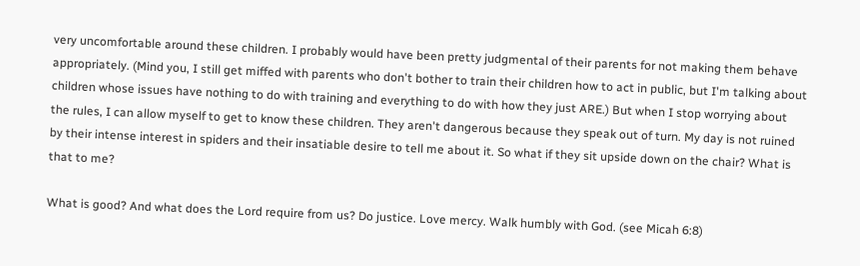very uncomfortable around these children. I probably would have been pretty judgmental of their parents for not making them behave appropriately. (Mind you, I still get miffed with parents who don't bother to train their children how to act in public, but I'm talking about children whose issues have nothing to do with training and everything to do with how they just ARE.) But when I stop worrying about the rules, I can allow myself to get to know these children. They aren't dangerous because they speak out of turn. My day is not ruined by their intense interest in spiders and their insatiable desire to tell me about it. So what if they sit upside down on the chair? What is that to me?

What is good? And what does the Lord require from us? Do justice. Love mercy. Walk humbly with God. (see Micah 6:8)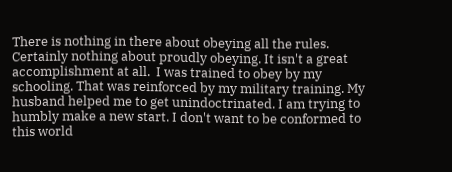There is nothing in there about obeying all the rules. Certainly nothing about proudly obeying. It isn't a great accomplishment at all.  I was trained to obey by my schooling. That was reinforced by my military training. My husband helped me to get unindoctrinated. I am trying to humbly make a new start. I don't want to be conformed to this world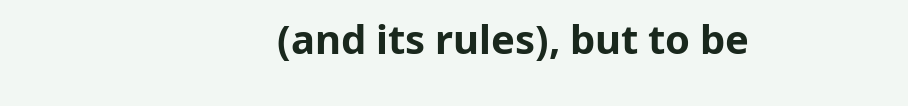(and its rules), but to be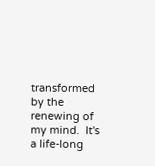transformed by the renewing of my mind.  It's a life-long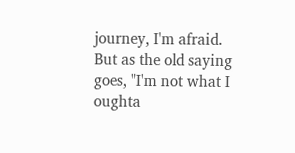journey, I'm afraid. But as the old saying goes, "I'm not what I oughta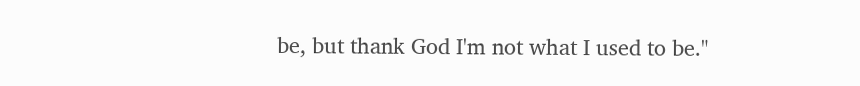be, but thank God I'm not what I used to be."